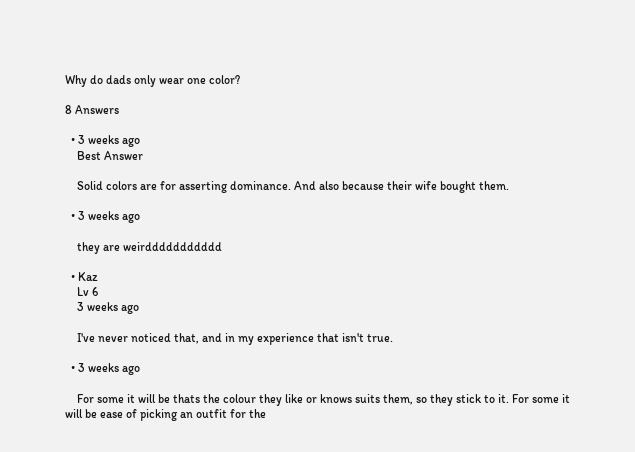Why do dads only wear one color?

8 Answers

  • 3 weeks ago
    Best Answer

    Solid colors are for asserting dominance. And also because their wife bought them.

  • 3 weeks ago

    they are weirddddddddddd

  • Kaz
    Lv 6
    3 weeks ago

    I've never noticed that, and in my experience that isn't true.

  • 3 weeks ago

    For some it will be thats the colour they like or knows suits them, so they stick to it. For some it will be ease of picking an outfit for the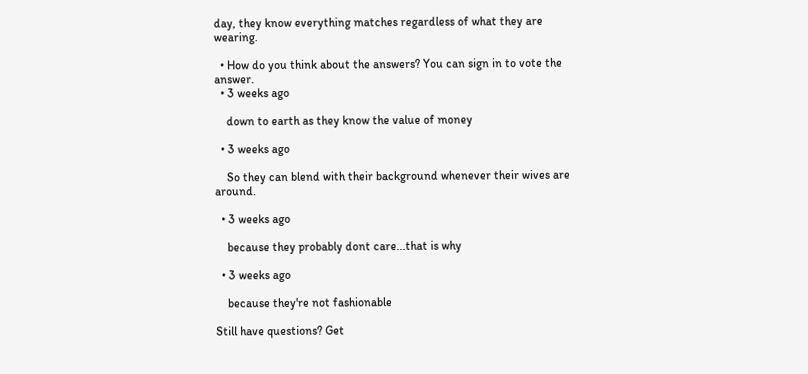day, they know everything matches regardless of what they are wearing.

  • How do you think about the answers? You can sign in to vote the answer.
  • 3 weeks ago

    down to earth as they know the value of money

  • 3 weeks ago

    So they can blend with their background whenever their wives are around.

  • 3 weeks ago

    because they probably dont care...that is why

  • 3 weeks ago

    because they're not fashionable

Still have questions? Get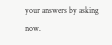your answers by asking now.